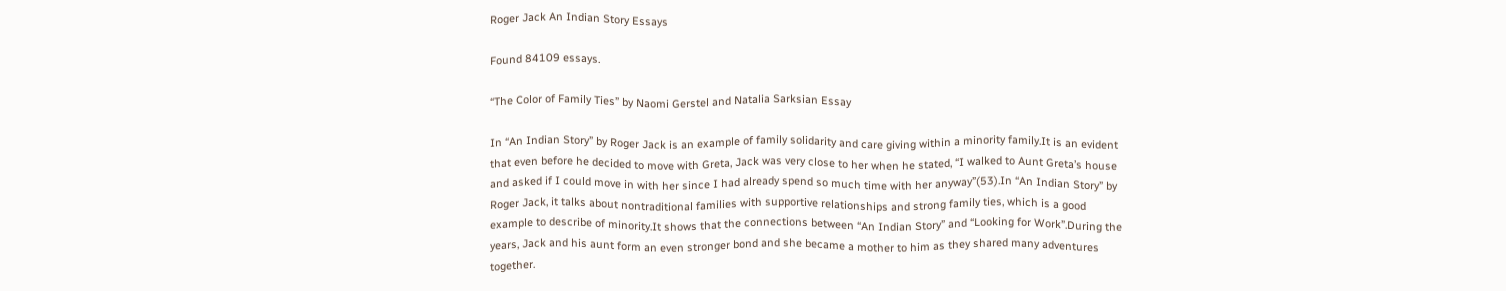Roger Jack An Indian Story Essays

Found 84109 essays.

“The Color of Family Ties” by Naomi Gerstel and Natalia Sarksian Essay

In “An Indian Story” by Roger Jack is an example of family solidarity and care giving within a minority family.It is an evident that even before he decided to move with Greta, Jack was very close to her when he stated, “I walked to Aunt Greta’s house and asked if I could move in with her since I had already spend so much time with her anyway”(53).In “An Indian Story” by Roger Jack, it talks about nontraditional families with supportive relationships and strong family ties, which is a good example to describe of minority.It shows that the connections between “An Indian Story” and “Looking for Work”.During the years, Jack and his aunt form an even stronger bond and she became a mother to him as they shared many adventures together.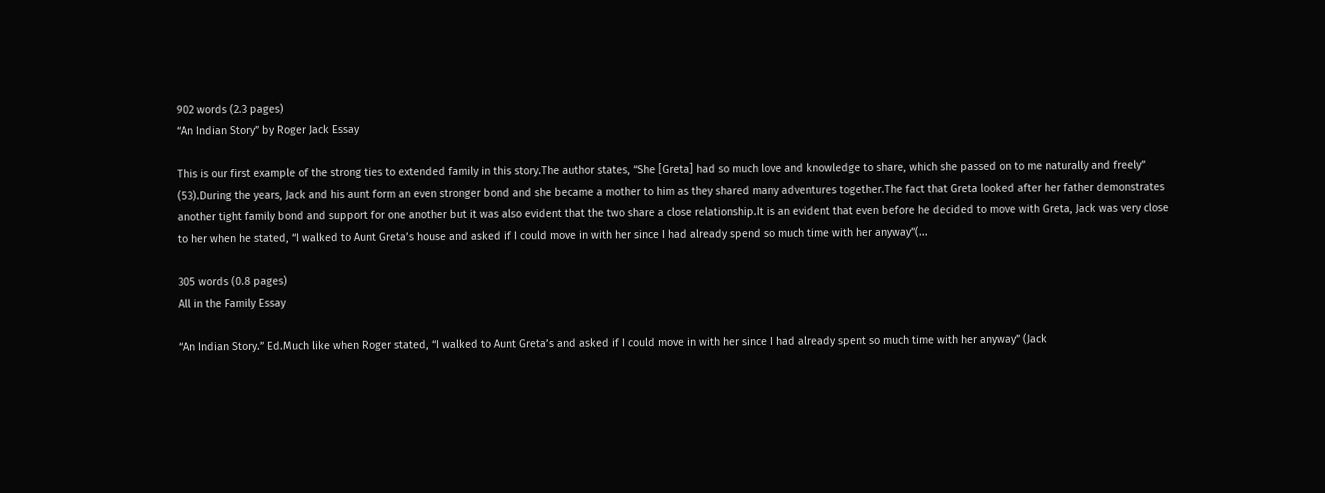902 words (2.3 pages)
“An Indian Story” by Roger Jack Essay

This is our first example of the strong ties to extended family in this story.The author states, “She [Greta] had so much love and knowledge to share, which she passed on to me naturally and freely” (53).During the years, Jack and his aunt form an even stronger bond and she became a mother to him as they shared many adventures together.The fact that Greta looked after her father demonstrates another tight family bond and support for one another but it was also evident that the two share a close relationship.It is an evident that even before he decided to move with Greta, Jack was very close to her when he stated, “I walked to Aunt Greta’s house and asked if I could move in with her since I had already spend so much time with her anyway”(...

305 words (0.8 pages)
All in the Family Essay

“An Indian Story.” Ed.Much like when Roger stated, “I walked to Aunt Greta’s and asked if I could move in with her since I had already spent so much time with her anyway” (Jack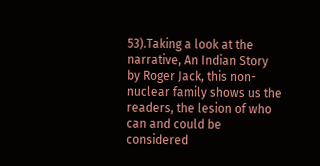53).Taking a look at the narrative, An Indian Story by Roger Jack, this non-nuclear family shows us the readers, the lesion of who can and could be considered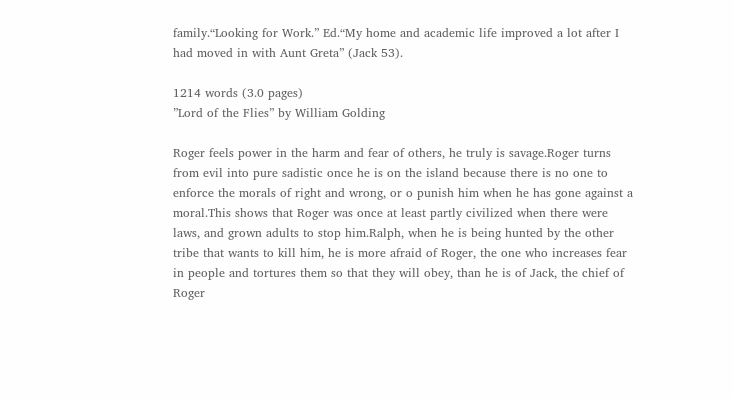family.“Looking for Work.” Ed.“My home and academic life improved a lot after I had moved in with Aunt Greta” (Jack 53).

1214 words (3.0 pages)
”Lord of the Flies” by William Golding

Roger feels power in the harm and fear of others, he truly is savage.Roger turns from evil into pure sadistic once he is on the island because there is no one to enforce the morals of right and wrong, or o punish him when he has gone against a moral.This shows that Roger was once at least partly civilized when there were laws, and grown adults to stop him.Ralph, when he is being hunted by the other tribe that wants to kill him, he is more afraid of Roger, the one who increases fear in people and tortures them so that they will obey, than he is of Jack, the chief of Roger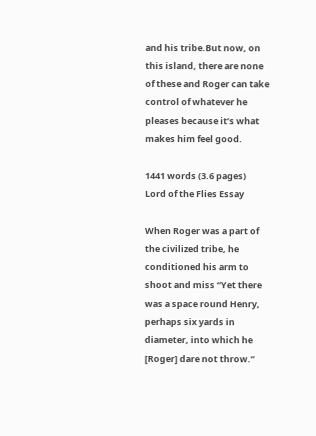and his tribe.But now, on this island, there are none of these and Roger can take control of whatever he pleases because it’s what makes him feel good.

1441 words (3.6 pages)
Lord of the Flies Essay

When Roger was a part of the civilized tribe, he conditioned his arm to shoot and miss “Yet there was a space round Henry, perhaps six yards in diameter, into which he [Roger] dare not throw.”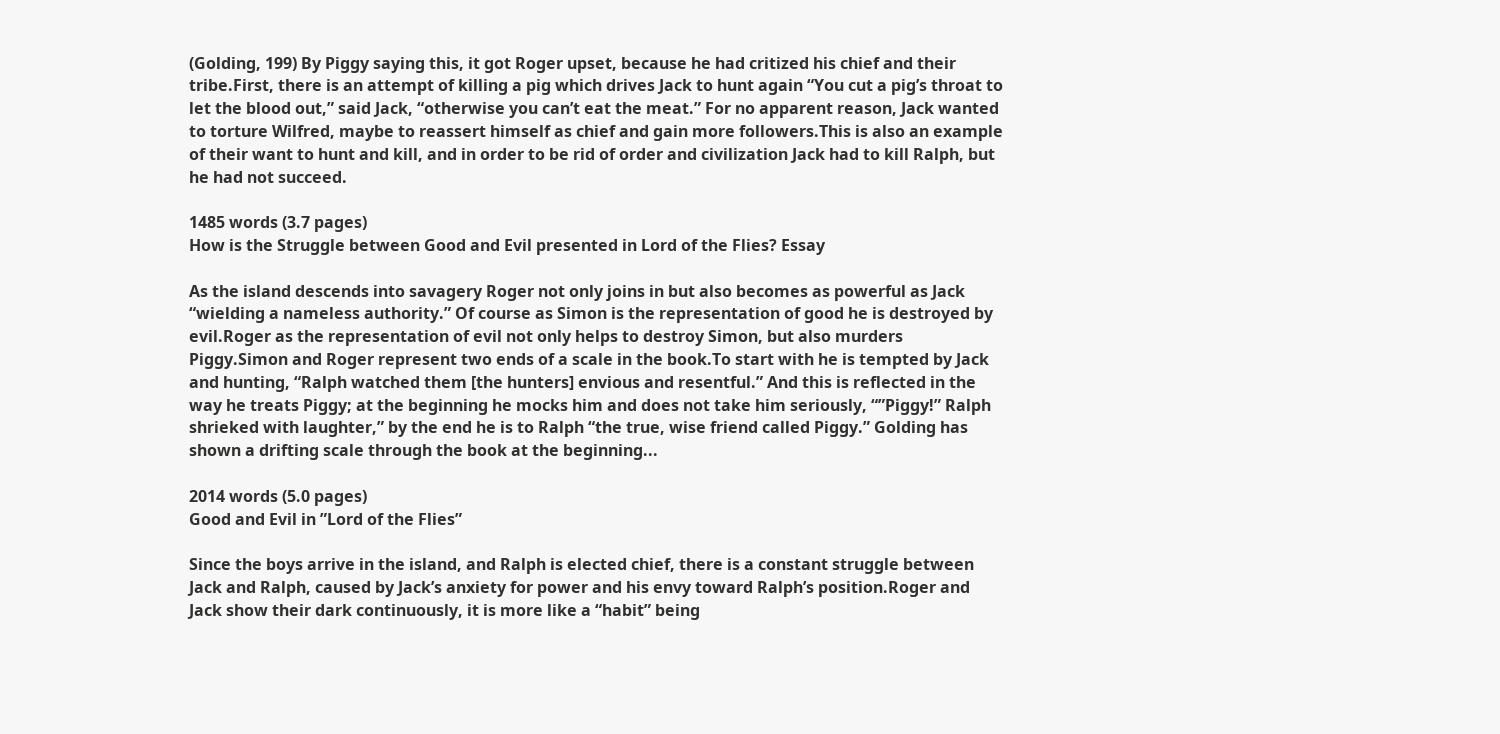(Golding, 199) By Piggy saying this, it got Roger upset, because he had critized his chief and their tribe.First, there is an attempt of killing a pig which drives Jack to hunt again “You cut a pig’s throat to let the blood out,” said Jack, “otherwise you can’t eat the meat.” For no apparent reason, Jack wanted to torture Wilfred, maybe to reassert himself as chief and gain more followers.This is also an example of their want to hunt and kill, and in order to be rid of order and civilization Jack had to kill Ralph, but he had not succeed.

1485 words (3.7 pages)
How is the Struggle between Good and Evil presented in Lord of the Flies? Essay

As the island descends into savagery Roger not only joins in but also becomes as powerful as Jack “wielding a nameless authority.” Of course as Simon is the representation of good he is destroyed by evil.Roger as the representation of evil not only helps to destroy Simon, but also murders Piggy.Simon and Roger represent two ends of a scale in the book.To start with he is tempted by Jack and hunting, “Ralph watched them [the hunters] envious and resentful.” And this is reflected in the way he treats Piggy; at the beginning he mocks him and does not take him seriously, “”Piggy!” Ralph shrieked with laughter,” by the end he is to Ralph “the true, wise friend called Piggy.” Golding has shown a drifting scale through the book at the beginning...

2014 words (5.0 pages)
Good and Evil in ”Lord of the Flies”

Since the boys arrive in the island, and Ralph is elected chief, there is a constant struggle between Jack and Ralph, caused by Jack’s anxiety for power and his envy toward Ralph’s position.Roger and Jack show their dark continuously, it is more like a “habit” being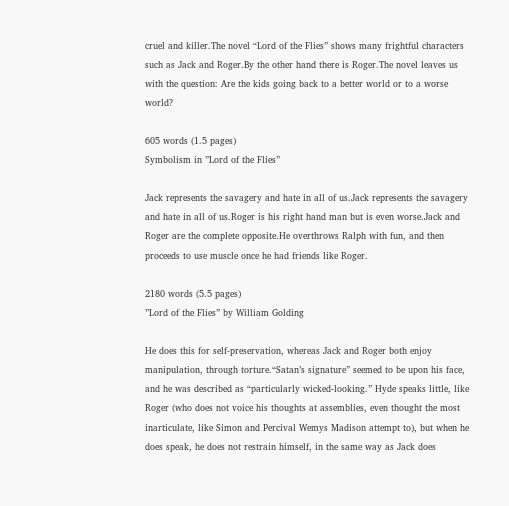cruel and killer.The novel “Lord of the Flies” shows many frightful characters such as Jack and Roger.By the other hand there is Roger.The novel leaves us with the question: Are the kids going back to a better world or to a worse world?

605 words (1.5 pages)
Symbolism in ”Lord of the Flies”

Jack represents the savagery and hate in all of us.Jack represents the savagery and hate in all of us.Roger is his right hand man but is even worse.Jack and Roger are the complete opposite.He overthrows Ralph with fun, and then proceeds to use muscle once he had friends like Roger.

2180 words (5.5 pages)
”Lord of the Flies” by William Golding

He does this for self-preservation, whereas Jack and Roger both enjoy manipulation, through torture.“Satan’s signature” seemed to be upon his face, and he was described as “particularly wicked-looking.” Hyde speaks little, like Roger (who does not voice his thoughts at assemblies, even thought the most inarticulate, like Simon and Percival Wemys Madison attempt to), but when he does speak, he does not restrain himself, in the same way as Jack does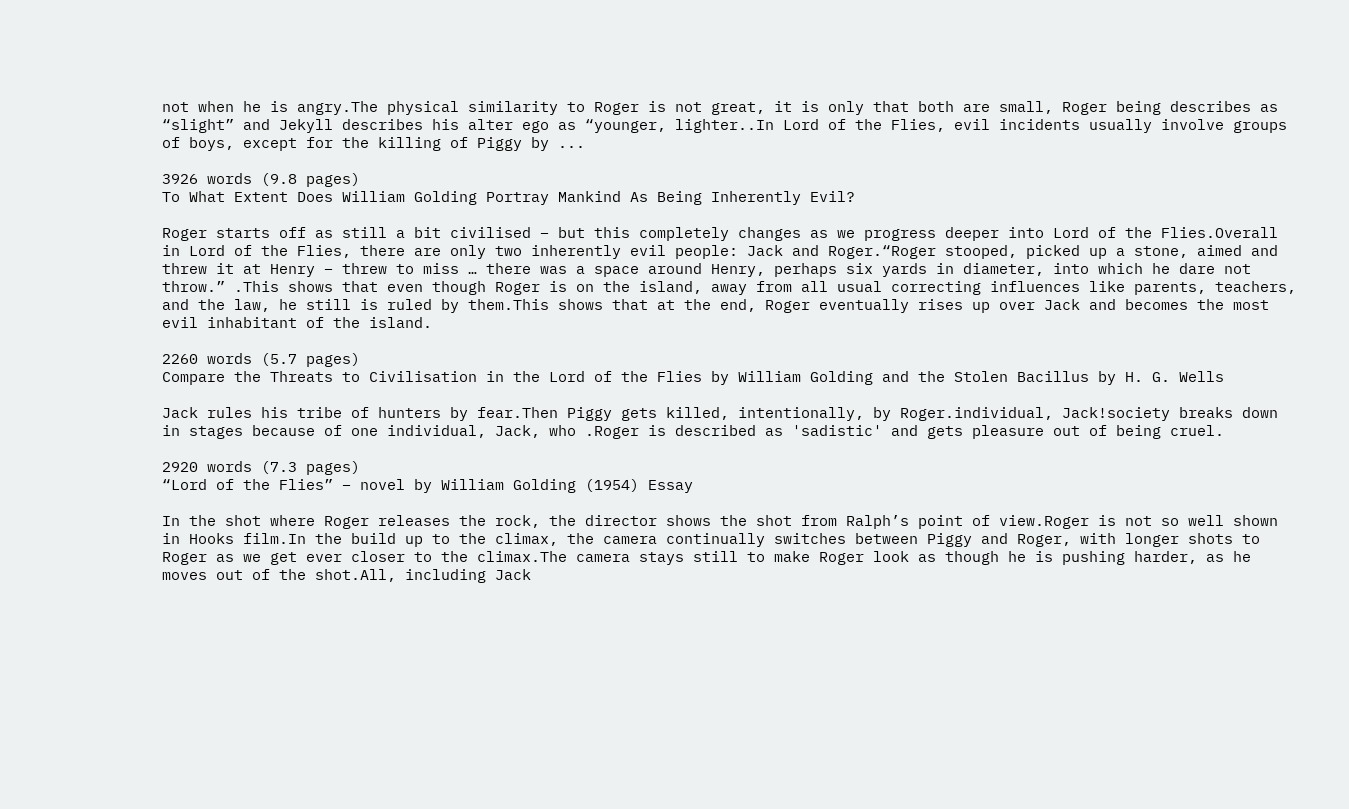not when he is angry.The physical similarity to Roger is not great, it is only that both are small, Roger being describes as “slight” and Jekyll describes his alter ego as “younger, lighter..In Lord of the Flies, evil incidents usually involve groups of boys, except for the killing of Piggy by ...

3926 words (9.8 pages)
To What Extent Does William Golding Portray Mankind As Being Inherently Evil?

Roger starts off as still a bit civilised – but this completely changes as we progress deeper into Lord of the Flies.Overall in Lord of the Flies, there are only two inherently evil people: Jack and Roger.“Roger stooped, picked up a stone, aimed and threw it at Henry – threw to miss … there was a space around Henry, perhaps six yards in diameter, into which he dare not throw.” .This shows that even though Roger is on the island, away from all usual correcting influences like parents, teachers, and the law, he still is ruled by them.This shows that at the end, Roger eventually rises up over Jack and becomes the most evil inhabitant of the island.

2260 words (5.7 pages)
Compare the Threats to Civilisation in the Lord of the Flies by William Golding and the Stolen Bacillus by H. G. Wells

Jack rules his tribe of hunters by fear.Then Piggy gets killed, intentionally, by Roger.individual, Jack!society breaks down in stages because of one individual, Jack, who .Roger is described as 'sadistic' and gets pleasure out of being cruel.

2920 words (7.3 pages)
“Lord of the Flies” – novel by William Golding (1954) Essay

In the shot where Roger releases the rock, the director shows the shot from Ralph’s point of view.Roger is not so well shown in Hooks film.In the build up to the climax, the camera continually switches between Piggy and Roger, with longer shots to Roger as we get ever closer to the climax.The camera stays still to make Roger look as though he is pushing harder, as he moves out of the shot.All, including Jack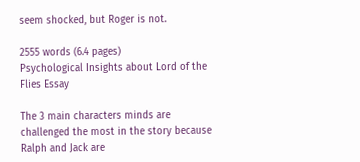seem shocked, but Roger is not.

2555 words (6.4 pages)
Psychological Insights about Lord of the Flies Essay

The 3 main characters minds are challenged the most in the story because Ralph and Jack are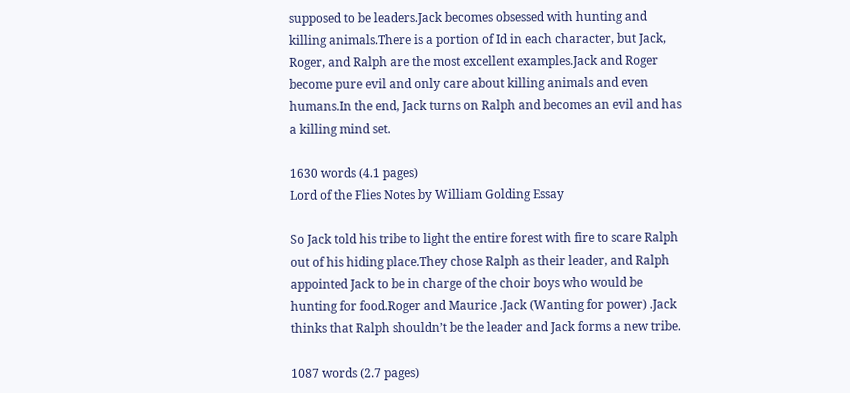supposed to be leaders.Jack becomes obsessed with hunting and killing animals.There is a portion of Id in each character, but Jack, Roger, and Ralph are the most excellent examples.Jack and Roger become pure evil and only care about killing animals and even humans.In the end, Jack turns on Ralph and becomes an evil and has a killing mind set.

1630 words (4.1 pages)
Lord of the Flies Notes by William Golding Essay

So Jack told his tribe to light the entire forest with fire to scare Ralph out of his hiding place.They chose Ralph as their leader, and Ralph appointed Jack to be in charge of the choir boys who would be hunting for food.Roger and Maurice .Jack (Wanting for power) .Jack thinks that Ralph shouldn’t be the leader and Jack forms a new tribe.

1087 words (2.7 pages)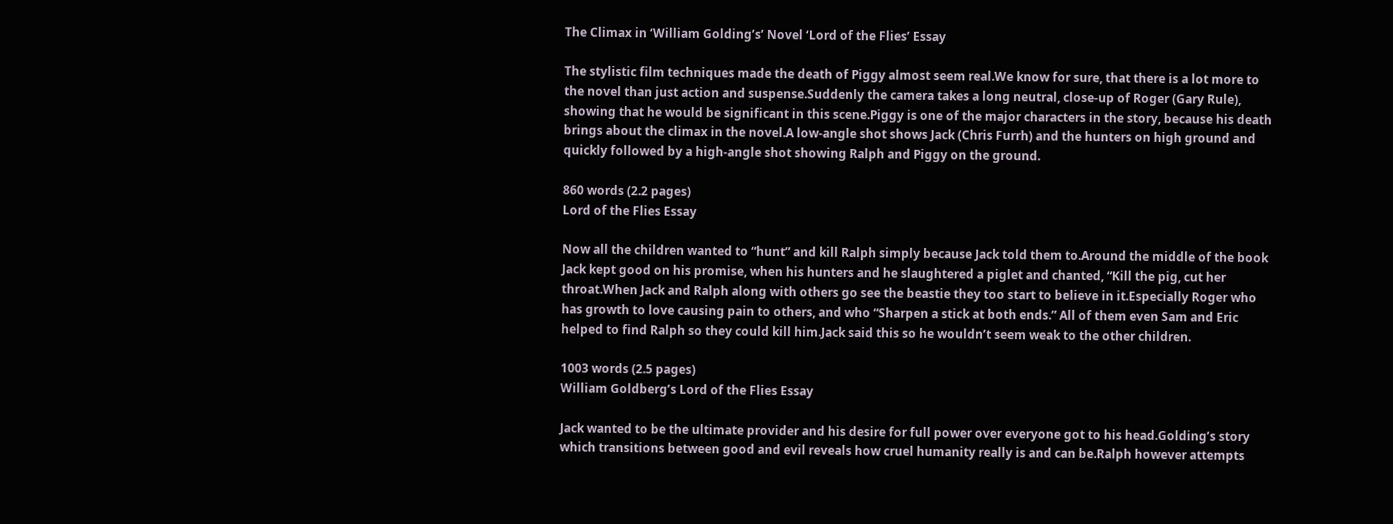The Climax in ‘William Golding’s’ Novel ‘Lord of the Flies’ Essay

The stylistic film techniques made the death of Piggy almost seem real.We know for sure, that there is a lot more to the novel than just action and suspense.Suddenly the camera takes a long neutral, close-up of Roger (Gary Rule), showing that he would be significant in this scene.Piggy is one of the major characters in the story, because his death brings about the climax in the novel.A low-angle shot shows Jack (Chris Furrh) and the hunters on high ground and quickly followed by a high-angle shot showing Ralph and Piggy on the ground.

860 words (2.2 pages)
Lord of the Flies Essay

Now all the children wanted to “hunt” and kill Ralph simply because Jack told them to.Around the middle of the book Jack kept good on his promise, when his hunters and he slaughtered a piglet and chanted, “Kill the pig, cut her throat.When Jack and Ralph along with others go see the beastie they too start to believe in it.Especially Roger who has growth to love causing pain to others, and who “Sharpen a stick at both ends.” All of them even Sam and Eric helped to find Ralph so they could kill him.Jack said this so he wouldn’t seem weak to the other children.

1003 words (2.5 pages)
William Goldberg’s Lord of the Flies Essay

Jack wanted to be the ultimate provider and his desire for full power over everyone got to his head.Golding’s story which transitions between good and evil reveals how cruel humanity really is and can be.Ralph however attempts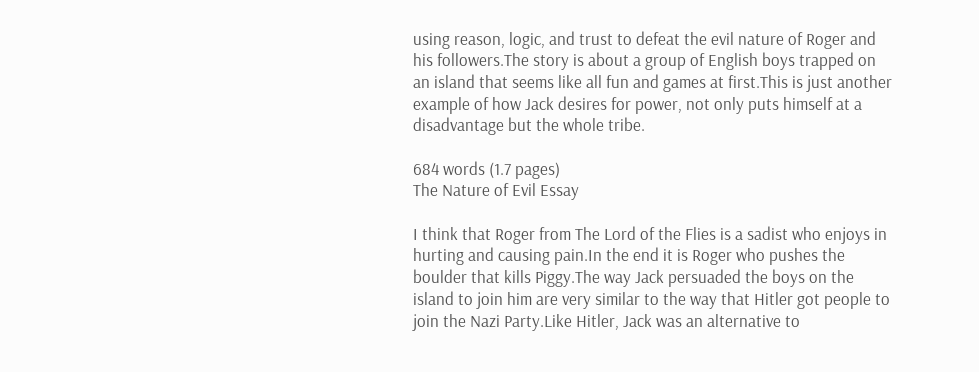using reason, logic, and trust to defeat the evil nature of Roger and his followers.The story is about a group of English boys trapped on an island that seems like all fun and games at first.This is just another example of how Jack desires for power, not only puts himself at a disadvantage but the whole tribe.

684 words (1.7 pages)
The Nature of Evil Essay

I think that Roger from The Lord of the Flies is a sadist who enjoys in hurting and causing pain.In the end it is Roger who pushes the boulder that kills Piggy.The way Jack persuaded the boys on the island to join him are very similar to the way that Hitler got people to join the Nazi Party.Like Hitler, Jack was an alternative to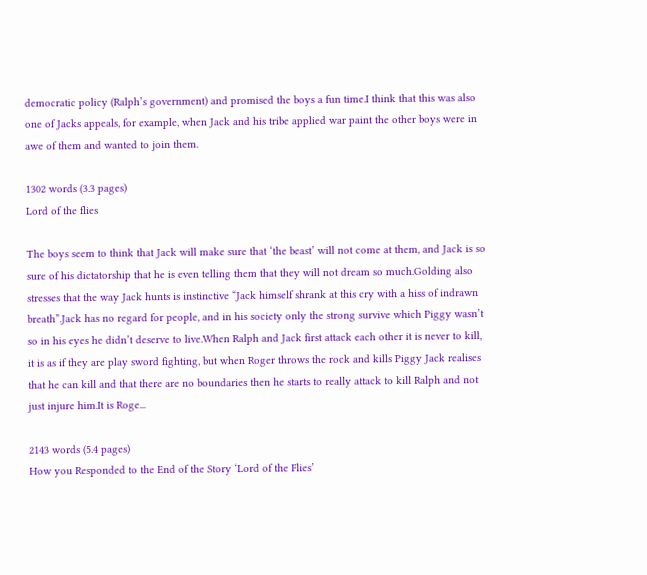democratic policy (Ralph’s government) and promised the boys a fun time.I think that this was also one of Jacks appeals, for example, when Jack and his tribe applied war paint the other boys were in awe of them and wanted to join them.

1302 words (3.3 pages)
Lord of the flies

The boys seem to think that Jack will make sure that ‘the beast’ will not come at them, and Jack is so sure of his dictatorship that he is even telling them that they will not dream so much.Golding also stresses that the way Jack hunts is instinctive “Jack himself shrank at this cry with a hiss of indrawn breath”.Jack has no regard for people, and in his society only the strong survive which Piggy wasn’t so in his eyes he didn’t deserve to live.When Ralph and Jack first attack each other it is never to kill, it is as if they are play sword fighting, but when Roger throws the rock and kills Piggy Jack realises that he can kill and that there are no boundaries then he starts to really attack to kill Ralph and not just injure him.It is Roge...

2143 words (5.4 pages)
How you Responded to the End of the Story ‘Lord of the Flies’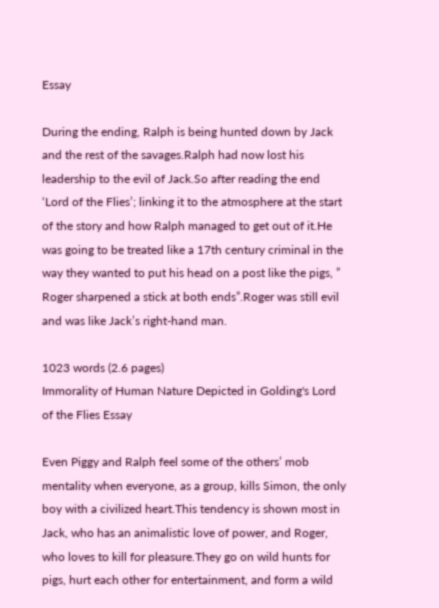Essay

During the ending, Ralph is being hunted down by Jack and the rest of the savages.Ralph had now lost his leadership to the evil of Jack.So after reading the end ‘Lord of the Flies’; linking it to the atmosphere at the start of the story and how Ralph managed to get out of it.He was going to be treated like a 17th century criminal in the way they wanted to put his head on a post like the pigs, ” Roger sharpened a stick at both ends”.Roger was still evil and was like Jack’s right-hand man.

1023 words (2.6 pages)
Immorality of Human Nature Depicted in Golding's Lord of the Flies Essay

Even Piggy and Ralph feel some of the others’ mob mentality when everyone, as a group, kills Simon, the only boy with a civilized heart.This tendency is shown most in Jack, who has an animalistic love of power, and Roger, who loves to kill for pleasure.They go on wild hunts for pigs, hurt each other for entertainment, and form a wild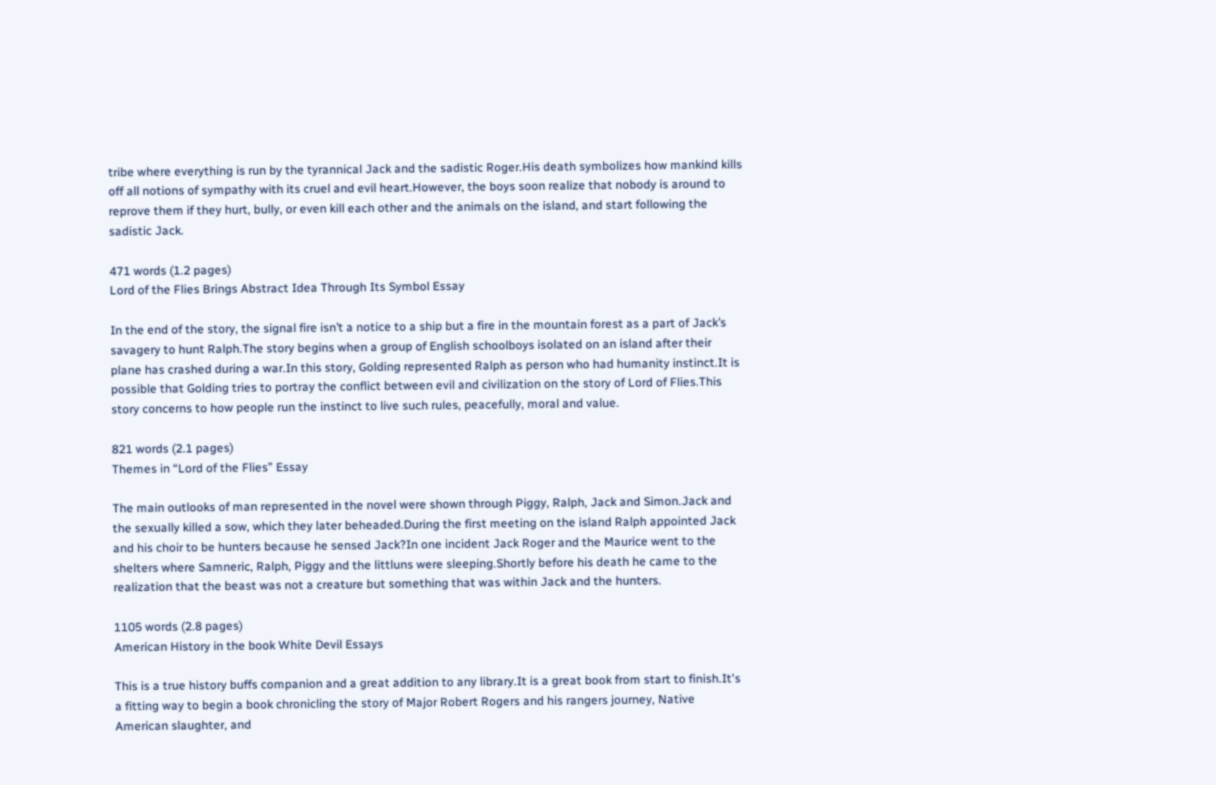tribe where everything is run by the tyrannical Jack and the sadistic Roger.His death symbolizes how mankind kills off all notions of sympathy with its cruel and evil heart.However, the boys soon realize that nobody is around to reprove them if they hurt, bully, or even kill each other and the animals on the island, and start following the sadistic Jack.

471 words (1.2 pages)
Lord of the Flies Brings Abstract Idea Through Its Symbol Essay

In the end of the story, the signal fire isn’t a notice to a ship but a fire in the mountain forest as a part of Jack’s savagery to hunt Ralph.The story begins when a group of English schoolboys isolated on an island after their plane has crashed during a war.In this story, Golding represented Ralph as person who had humanity instinct.It is possible that Golding tries to portray the conflict between evil and civilization on the story of Lord of Flies.This story concerns to how people run the instinct to live such rules, peacefully, moral and value.

821 words (2.1 pages)
Themes in “Lord of the Flies” Essay

The main outlooks of man represented in the novel were shown through Piggy, Ralph, Jack and Simon.Jack and the sexually killed a sow, which they later beheaded.During the first meeting on the island Ralph appointed Jack and his choir to be hunters because he sensed Jack?In one incident Jack Roger and the Maurice went to the shelters where Samneric, Ralph, Piggy and the littluns were sleeping.Shortly before his death he came to the realization that the beast was not a creature but something that was within Jack and the hunters.

1105 words (2.8 pages)
American History in the book White Devil Essays

This is a true history buffs companion and a great addition to any library.It is a great book from start to finish.It's a fitting way to begin a book chronicling the story of Major Robert Rogers and his rangers journey, Native American slaughter, and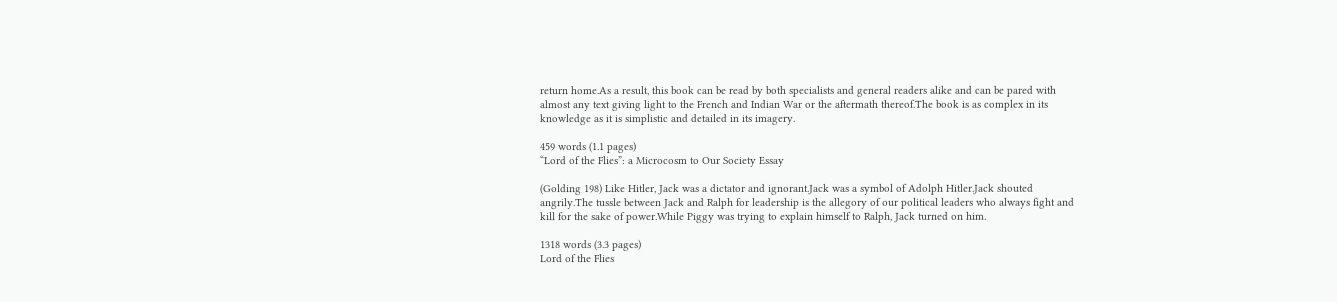return home.As a result, this book can be read by both specialists and general readers alike and can be pared with almost any text giving light to the French and Indian War or the aftermath thereof.The book is as complex in its knowledge as it is simplistic and detailed in its imagery.

459 words (1.1 pages)
“Lord of the Flies”: a Microcosm to Our Society Essay

(Golding 198) Like Hitler, Jack was a dictator and ignorant.Jack was a symbol of Adolph Hitler.Jack shouted angrily.The tussle between Jack and Ralph for leadership is the allegory of our political leaders who always fight and kill for the sake of power.While Piggy was trying to explain himself to Ralph, Jack turned on him.

1318 words (3.3 pages)
Lord of the Flies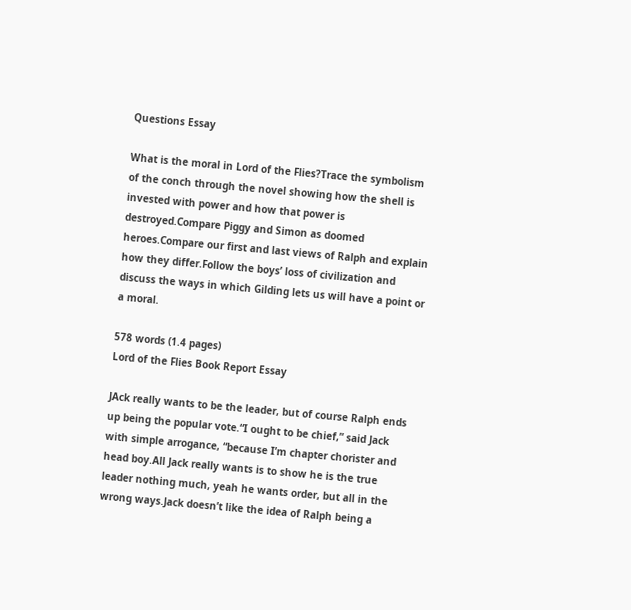Questions Essay

What is the moral in Lord of the Flies?Trace the symbolism of the conch through the novel showing how the shell is invested with power and how that power is destroyed.Compare Piggy and Simon as doomed heroes.Compare our first and last views of Ralph and explain how they differ.Follow the boys’ loss of civilization and discuss the ways in which Gilding lets us will have a point or a moral.

578 words (1.4 pages)
Lord of the Flies Book Report Essay

JAck really wants to be the leader, but of course Ralph ends up being the popular vote.“I ought to be chief,” said Jack with simple arrogance, “because I’m chapter chorister and head boy.All Jack really wants is to show he is the true leader nothing much, yeah he wants order, but all in the wrong ways.Jack doesn’t like the idea of Ralph being a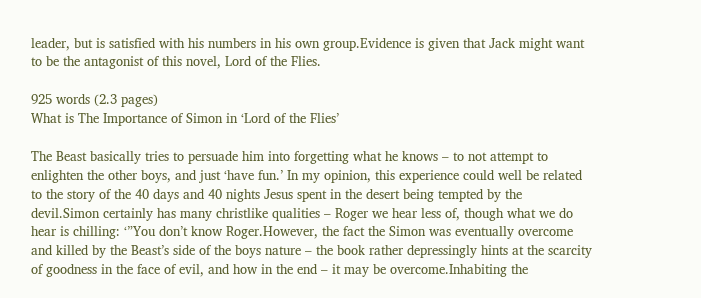leader, but is satisfied with his numbers in his own group.Evidence is given that Jack might want to be the antagonist of this novel, Lord of the Flies.

925 words (2.3 pages)
What is The Importance of Simon in ‘Lord of the Flies’

The Beast basically tries to persuade him into forgetting what he knows – to not attempt to enlighten the other boys, and just ‘have fun.’ In my opinion, this experience could well be related to the story of the 40 days and 40 nights Jesus spent in the desert being tempted by the devil.Simon certainly has many christlike qualities – Roger we hear less of, though what we do hear is chilling: ‘”You don’t know Roger.However, the fact the Simon was eventually overcome and killed by the Beast’s side of the boys nature – the book rather depressingly hints at the scarcity of goodness in the face of evil, and how in the end – it may be overcome.Inhabiting the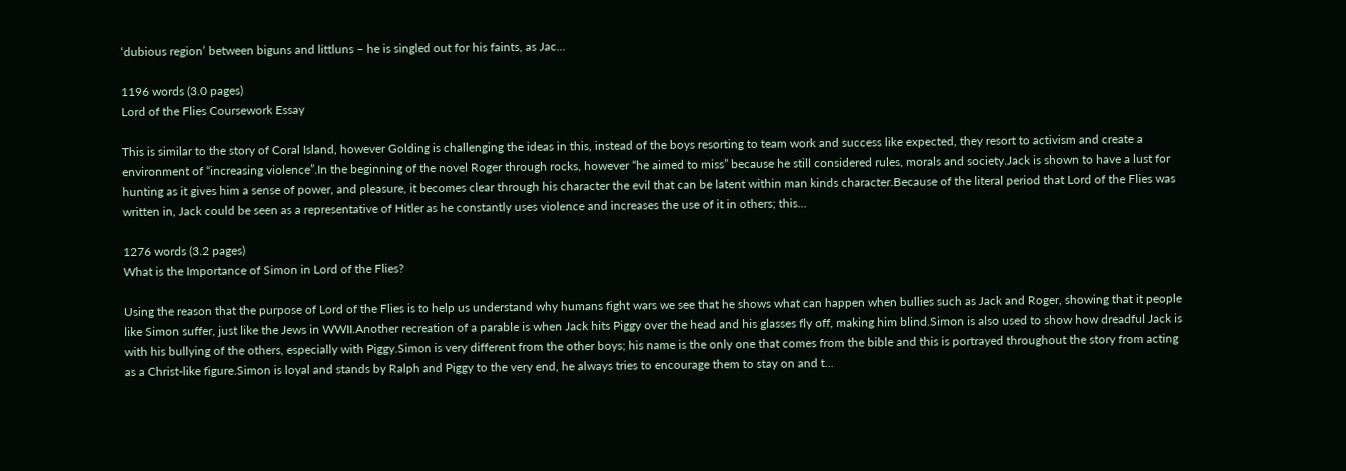‘dubious region’ between biguns and littluns – he is singled out for his faints, as Jac...

1196 words (3.0 pages)
Lord of the Flies Coursework Essay

This is similar to the story of Coral Island, however Golding is challenging the ideas in this, instead of the boys resorting to team work and success like expected, they resort to activism and create a environment of “increasing violence”.In the beginning of the novel Roger through rocks, however “he aimed to miss” because he still considered rules, morals and society.Jack is shown to have a lust for hunting as it gives him a sense of power, and pleasure, it becomes clear through his character the evil that can be latent within man kinds character.Because of the literal period that Lord of the Flies was written in, Jack could be seen as a representative of Hitler as he constantly uses violence and increases the use of it in others; this...

1276 words (3.2 pages)
What is the Importance of Simon in Lord of the Flies?

Using the reason that the purpose of Lord of the Flies is to help us understand why humans fight wars we see that he shows what can happen when bullies such as Jack and Roger, showing that it people like Simon suffer, just like the Jews in WWII.Another recreation of a parable is when Jack hits Piggy over the head and his glasses fly off, making him blind.Simon is also used to show how dreadful Jack is with his bullying of the others, especially with Piggy.Simon is very different from the other boys; his name is the only one that comes from the bible and this is portrayed throughout the story from acting as a Christ-like figure.Simon is loyal and stands by Ralph and Piggy to the very end, he always tries to encourage them to stay on and t...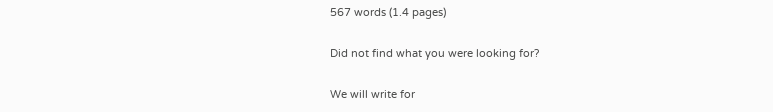567 words (1.4 pages)

Did not find what you were looking for?

We will write for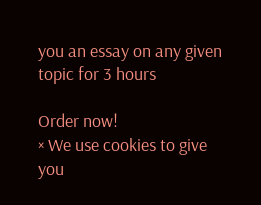you an essay on any given topic for 3 hours

Order now!
× We use cookies to give you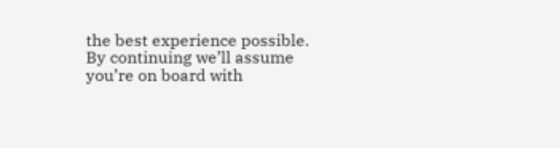the best experience possible. By continuing we’ll assume you’re on board with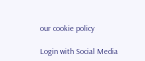our cookie policy

Login with Social Media